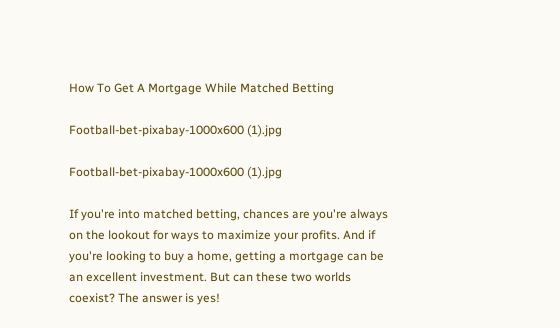How To Get A Mortgage While Matched Betting

Football-bet-pixabay-1000x600 (1).jpg

Football-bet-pixabay-1000x600 (1).jpg

If you're into matched betting, chances are you're always on the lookout for ways to maximize your profits. And if you're looking to buy a home, getting a mortgage can be an excellent investment. But can these two worlds coexist? The answer is yes!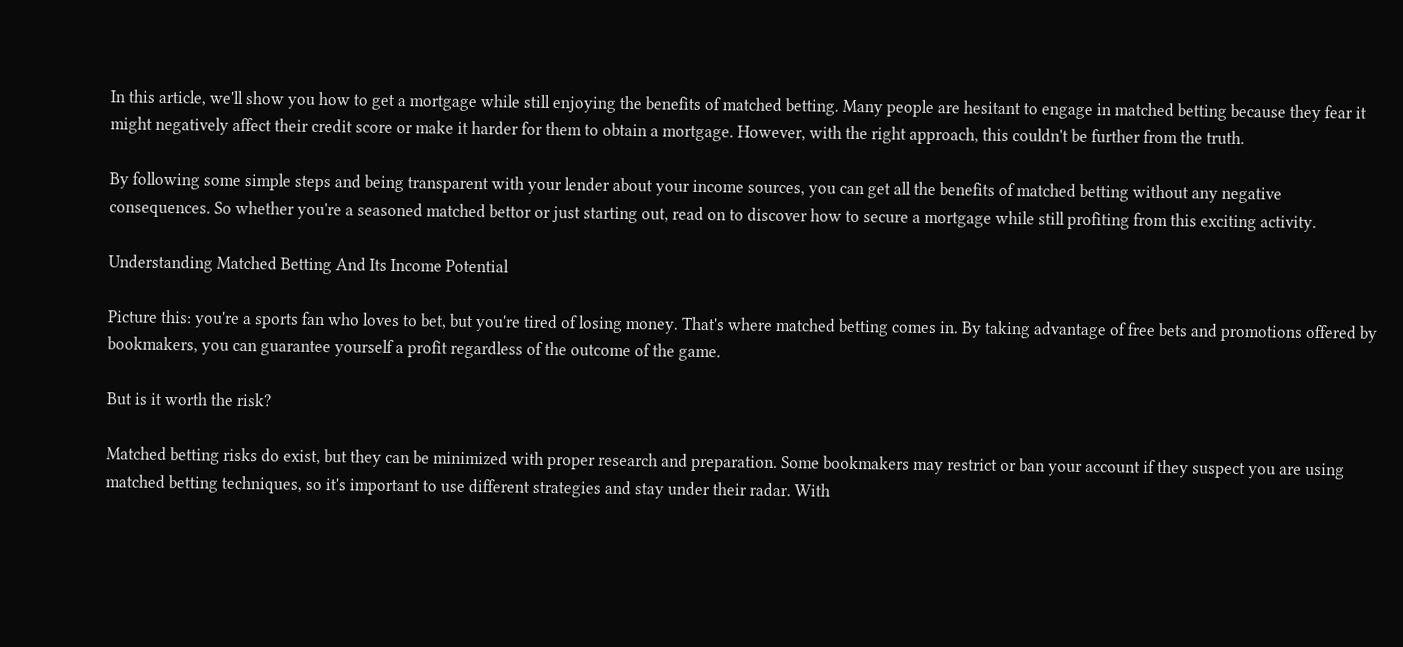In this article, we'll show you how to get a mortgage while still enjoying the benefits of matched betting. Many people are hesitant to engage in matched betting because they fear it might negatively affect their credit score or make it harder for them to obtain a mortgage. However, with the right approach, this couldn't be further from the truth.

By following some simple steps and being transparent with your lender about your income sources, you can get all the benefits of matched betting without any negative consequences. So whether you're a seasoned matched bettor or just starting out, read on to discover how to secure a mortgage while still profiting from this exciting activity.

Understanding Matched Betting And Its Income Potential

Picture this: you're a sports fan who loves to bet, but you're tired of losing money. That's where matched betting comes in. By taking advantage of free bets and promotions offered by bookmakers, you can guarantee yourself a profit regardless of the outcome of the game.

But is it worth the risk?

Matched betting risks do exist, but they can be minimized with proper research and preparation. Some bookmakers may restrict or ban your account if they suspect you are using matched betting techniques, so it's important to use different strategies and stay under their radar. With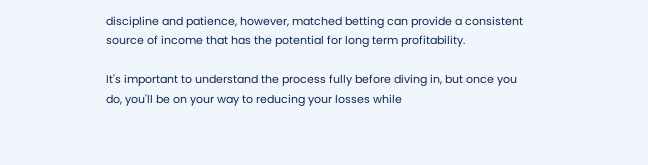discipline and patience, however, matched betting can provide a consistent source of income that has the potential for long term profitability.

It's important to understand the process fully before diving in, but once you do, you'll be on your way to reducing your losses while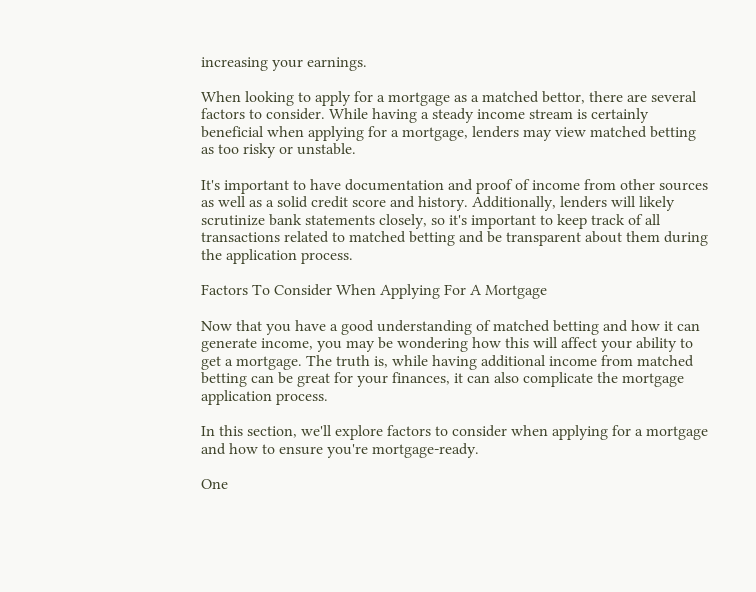increasing your earnings.

When looking to apply for a mortgage as a matched bettor, there are several factors to consider. While having a steady income stream is certainly beneficial when applying for a mortgage, lenders may view matched betting as too risky or unstable.

It's important to have documentation and proof of income from other sources as well as a solid credit score and history. Additionally, lenders will likely scrutinize bank statements closely, so it's important to keep track of all transactions related to matched betting and be transparent about them during the application process.

Factors To Consider When Applying For A Mortgage

Now that you have a good understanding of matched betting and how it can generate income, you may be wondering how this will affect your ability to get a mortgage. The truth is, while having additional income from matched betting can be great for your finances, it can also complicate the mortgage application process.

In this section, we'll explore factors to consider when applying for a mortgage and how to ensure you're mortgage-ready.

One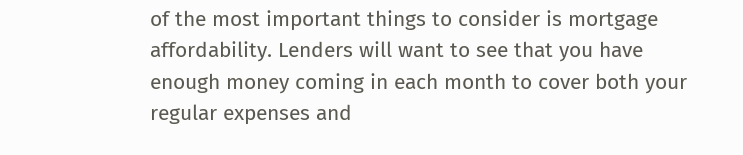of the most important things to consider is mortgage affordability. Lenders will want to see that you have enough money coming in each month to cover both your regular expenses and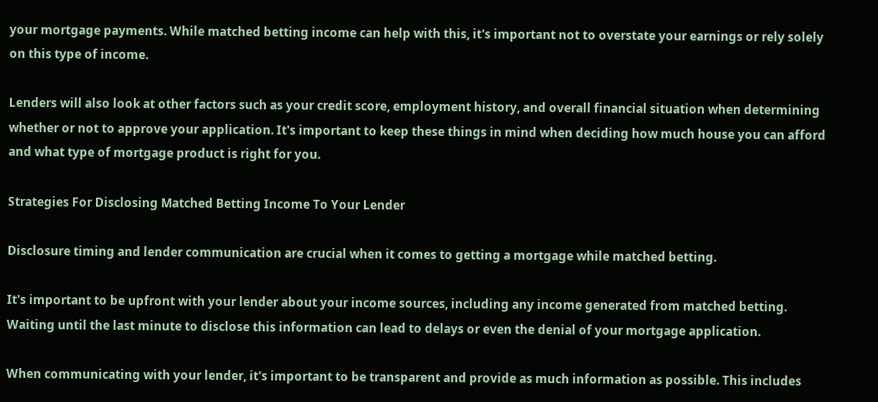your mortgage payments. While matched betting income can help with this, it's important not to overstate your earnings or rely solely on this type of income.

Lenders will also look at other factors such as your credit score, employment history, and overall financial situation when determining whether or not to approve your application. It's important to keep these things in mind when deciding how much house you can afford and what type of mortgage product is right for you.

Strategies For Disclosing Matched Betting Income To Your Lender

Disclosure timing and lender communication are crucial when it comes to getting a mortgage while matched betting.

It's important to be upfront with your lender about your income sources, including any income generated from matched betting. Waiting until the last minute to disclose this information can lead to delays or even the denial of your mortgage application.

When communicating with your lender, it's important to be transparent and provide as much information as possible. This includes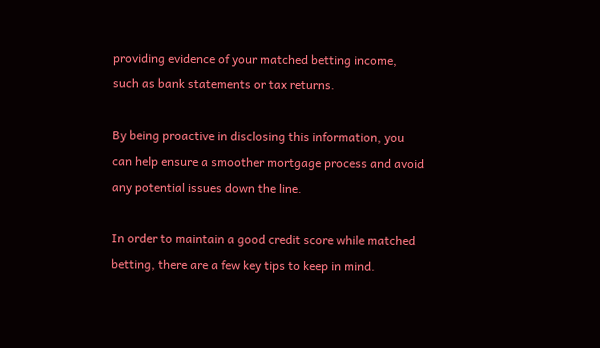providing evidence of your matched betting income, such as bank statements or tax returns.

By being proactive in disclosing this information, you can help ensure a smoother mortgage process and avoid any potential issues down the line.

In order to maintain a good credit score while matched betting, there are a few key tips to keep in mind.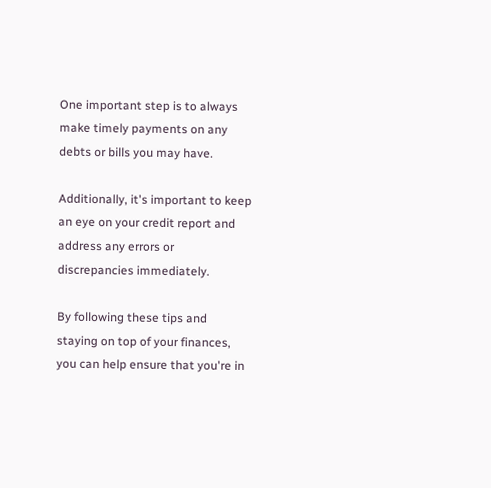One important step is to always make timely payments on any debts or bills you may have.

Additionally, it's important to keep an eye on your credit report and address any errors or discrepancies immediately.

By following these tips and staying on top of your finances, you can help ensure that you're in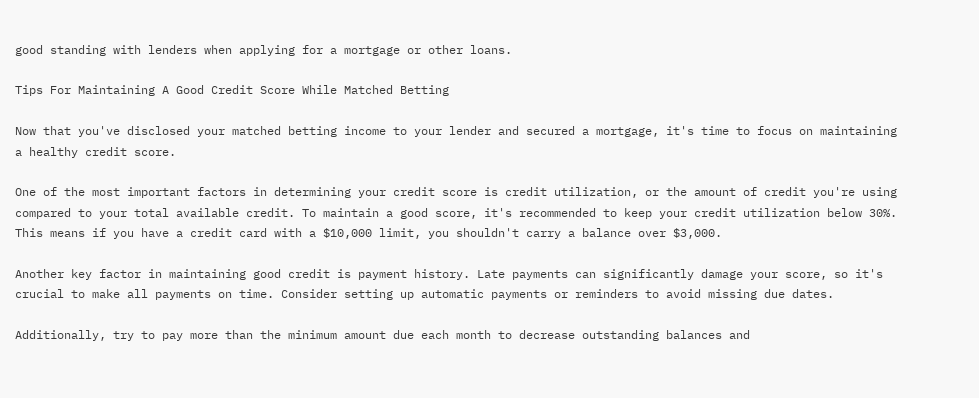good standing with lenders when applying for a mortgage or other loans.

Tips For Maintaining A Good Credit Score While Matched Betting

Now that you've disclosed your matched betting income to your lender and secured a mortgage, it's time to focus on maintaining a healthy credit score.

One of the most important factors in determining your credit score is credit utilization, or the amount of credit you're using compared to your total available credit. To maintain a good score, it's recommended to keep your credit utilization below 30%. This means if you have a credit card with a $10,000 limit, you shouldn't carry a balance over $3,000.

Another key factor in maintaining good credit is payment history. Late payments can significantly damage your score, so it's crucial to make all payments on time. Consider setting up automatic payments or reminders to avoid missing due dates.

Additionally, try to pay more than the minimum amount due each month to decrease outstanding balances and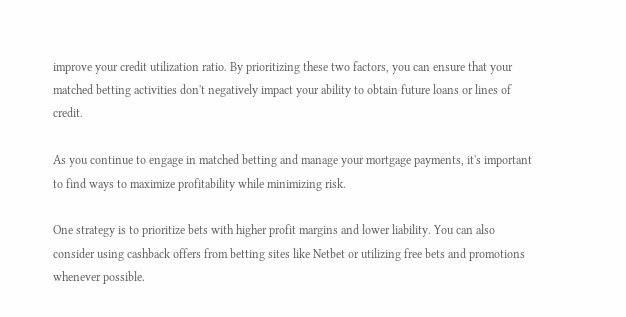improve your credit utilization ratio. By prioritizing these two factors, you can ensure that your matched betting activities don't negatively impact your ability to obtain future loans or lines of credit.

As you continue to engage in matched betting and manage your mortgage payments, it's important to find ways to maximize profitability while minimizing risk.

One strategy is to prioritize bets with higher profit margins and lower liability. You can also consider using cashback offers from betting sites like Netbet or utilizing free bets and promotions whenever possible.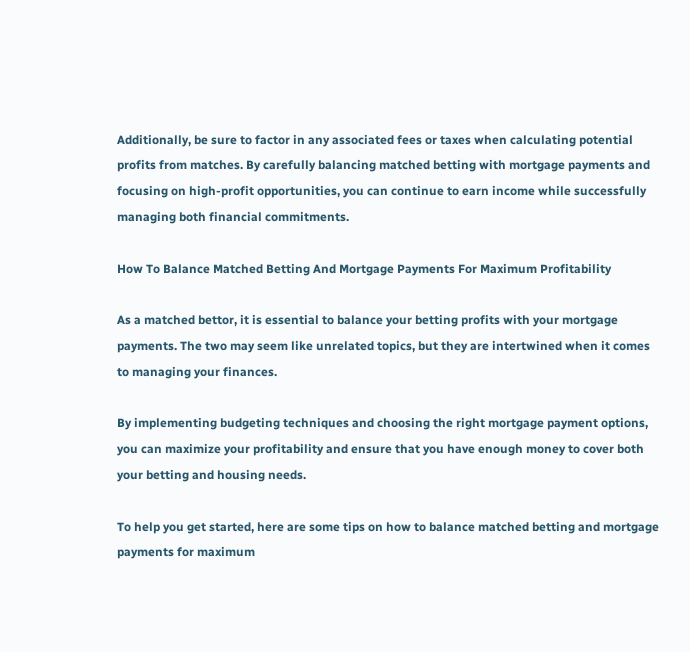Additionally, be sure to factor in any associated fees or taxes when calculating potential profits from matches. By carefully balancing matched betting with mortgage payments and focusing on high-profit opportunities, you can continue to earn income while successfully managing both financial commitments.

How To Balance Matched Betting And Mortgage Payments For Maximum Profitability

As a matched bettor, it is essential to balance your betting profits with your mortgage payments. The two may seem like unrelated topics, but they are intertwined when it comes to managing your finances.

By implementing budgeting techniques and choosing the right mortgage payment options, you can maximize your profitability and ensure that you have enough money to cover both your betting and housing needs.

To help you get started, here are some tips on how to balance matched betting and mortgage payments for maximum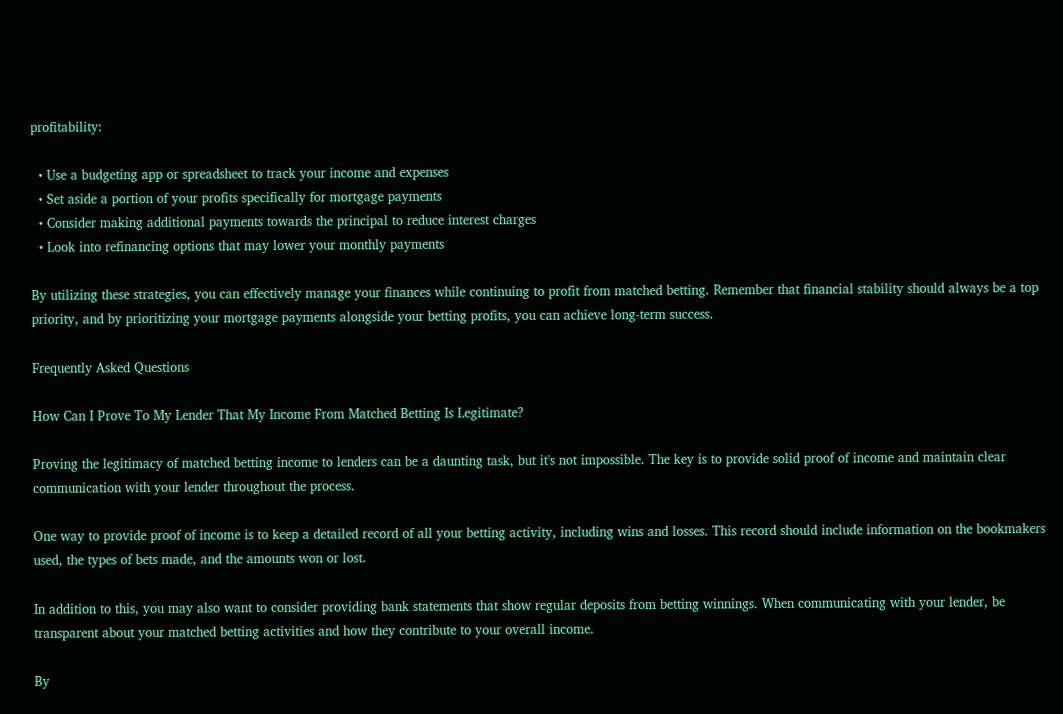profitability:

  • Use a budgeting app or spreadsheet to track your income and expenses
  • Set aside a portion of your profits specifically for mortgage payments
  • Consider making additional payments towards the principal to reduce interest charges
  • Look into refinancing options that may lower your monthly payments

By utilizing these strategies, you can effectively manage your finances while continuing to profit from matched betting. Remember that financial stability should always be a top priority, and by prioritizing your mortgage payments alongside your betting profits, you can achieve long-term success.

Frequently Asked Questions

How Can I Prove To My Lender That My Income From Matched Betting Is Legitimate?

Proving the legitimacy of matched betting income to lenders can be a daunting task, but it's not impossible. The key is to provide solid proof of income and maintain clear communication with your lender throughout the process.

One way to provide proof of income is to keep a detailed record of all your betting activity, including wins and losses. This record should include information on the bookmakers used, the types of bets made, and the amounts won or lost.

In addition to this, you may also want to consider providing bank statements that show regular deposits from betting winnings. When communicating with your lender, be transparent about your matched betting activities and how they contribute to your overall income.

By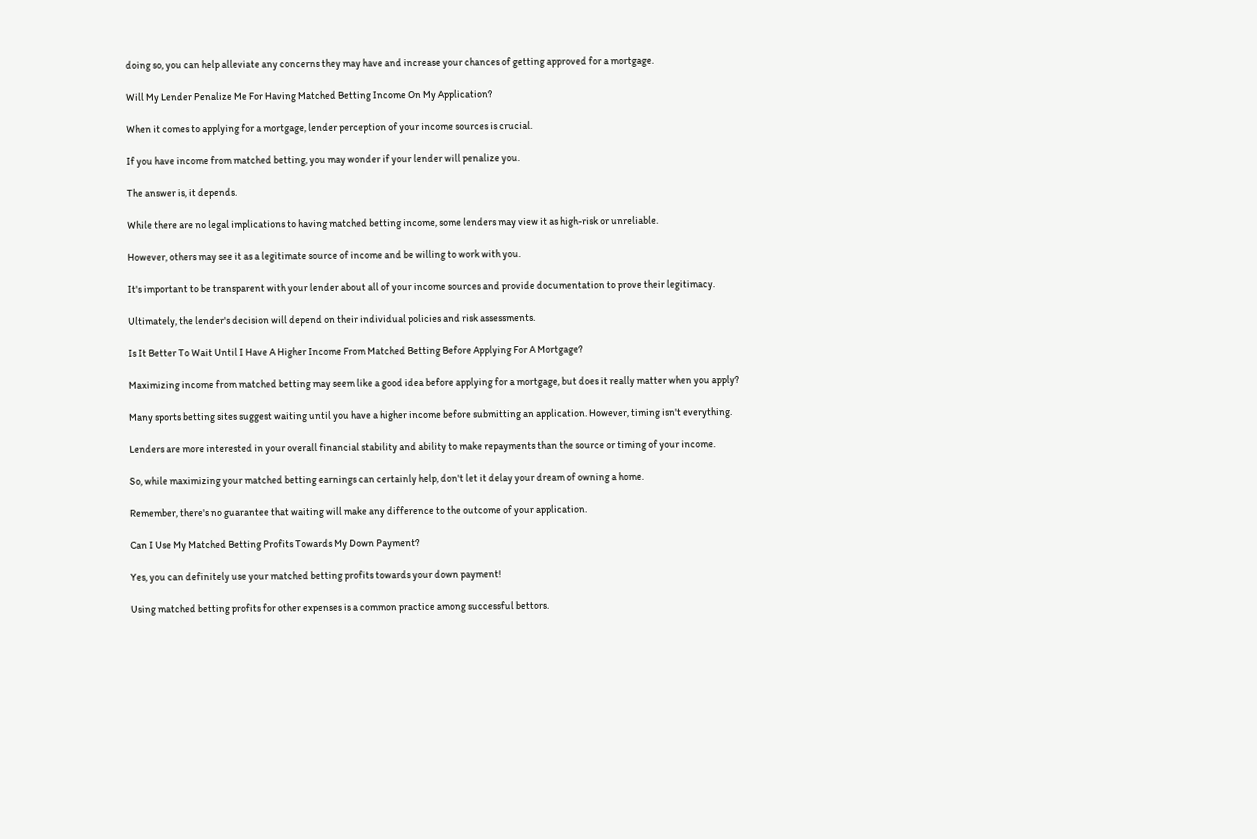doing so, you can help alleviate any concerns they may have and increase your chances of getting approved for a mortgage.

Will My Lender Penalize Me For Having Matched Betting Income On My Application?

When it comes to applying for a mortgage, lender perception of your income sources is crucial.

If you have income from matched betting, you may wonder if your lender will penalize you.

The answer is, it depends.

While there are no legal implications to having matched betting income, some lenders may view it as high-risk or unreliable.

However, others may see it as a legitimate source of income and be willing to work with you.

It's important to be transparent with your lender about all of your income sources and provide documentation to prove their legitimacy.

Ultimately, the lender's decision will depend on their individual policies and risk assessments.

Is It Better To Wait Until I Have A Higher Income From Matched Betting Before Applying For A Mortgage?

Maximizing income from matched betting may seem like a good idea before applying for a mortgage, but does it really matter when you apply?

Many sports betting sites suggest waiting until you have a higher income before submitting an application. However, timing isn't everything.

Lenders are more interested in your overall financial stability and ability to make repayments than the source or timing of your income.

So, while maximizing your matched betting earnings can certainly help, don't let it delay your dream of owning a home.

Remember, there's no guarantee that waiting will make any difference to the outcome of your application.

Can I Use My Matched Betting Profits Towards My Down Payment?

Yes, you can definitely use your matched betting profits towards your down payment!

Using matched betting profits for other expenses is a common practice among successful bettors.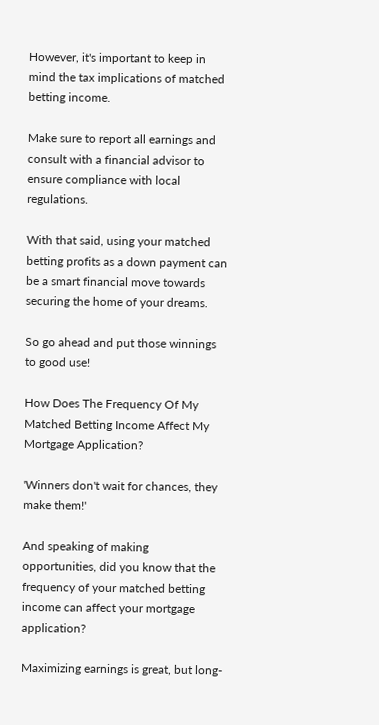However, it's important to keep in mind the tax implications of matched betting income.

Make sure to report all earnings and consult with a financial advisor to ensure compliance with local regulations.

With that said, using your matched betting profits as a down payment can be a smart financial move towards securing the home of your dreams.

So go ahead and put those winnings to good use!

How Does The Frequency Of My Matched Betting Income Affect My Mortgage Application?

'Winners don't wait for chances, they make them!'

And speaking of making opportunities, did you know that the frequency of your matched betting income can affect your mortgage application?

Maximizing earnings is great, but long-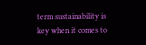term sustainability is key when it comes to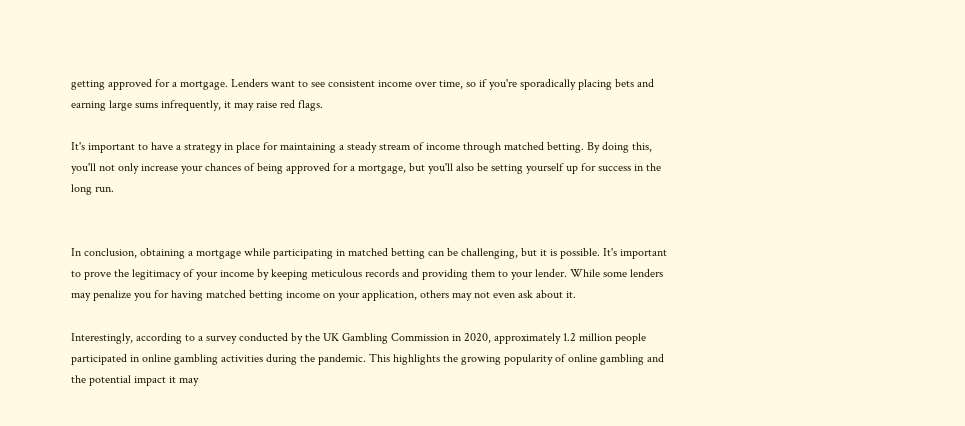getting approved for a mortgage. Lenders want to see consistent income over time, so if you're sporadically placing bets and earning large sums infrequently, it may raise red flags.

It's important to have a strategy in place for maintaining a steady stream of income through matched betting. By doing this, you'll not only increase your chances of being approved for a mortgage, but you'll also be setting yourself up for success in the long run.


In conclusion, obtaining a mortgage while participating in matched betting can be challenging, but it is possible. It's important to prove the legitimacy of your income by keeping meticulous records and providing them to your lender. While some lenders may penalize you for having matched betting income on your application, others may not even ask about it.

Interestingly, according to a survey conducted by the UK Gambling Commission in 2020, approximately 1.2 million people participated in online gambling activities during the pandemic. This highlights the growing popularity of online gambling and the potential impact it may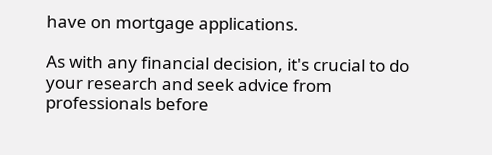have on mortgage applications.

As with any financial decision, it's crucial to do your research and seek advice from professionals before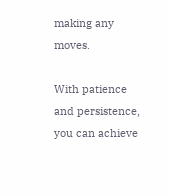making any moves.

With patience and persistence, you can achieve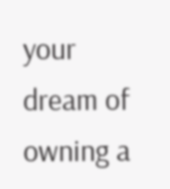your dream of owning a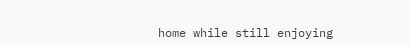home while still enjoying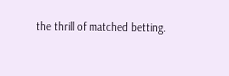the thrill of matched betting.